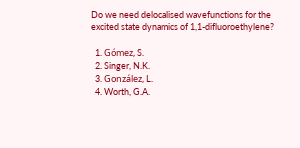Do we need delocalised wavefunctions for the excited state dynamics of 1,1-difluoroethylene?

  1. Gómez, S.
  2. Singer, N.K.
  3. González, L.
  4. Worth, G.A.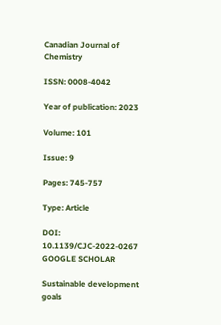Canadian Journal of Chemistry

ISSN: 0008-4042

Year of publication: 2023

Volume: 101

Issue: 9

Pages: 745-757

Type: Article

DOI: 10.1139/CJC-2022-0267 GOOGLE SCHOLAR

Sustainable development goals